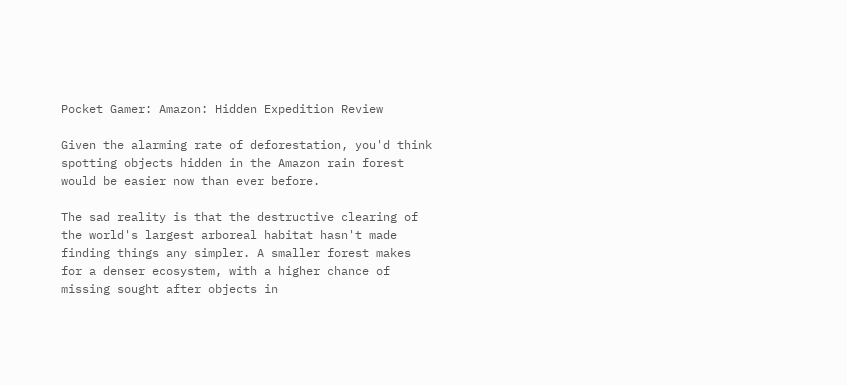Pocket Gamer: Amazon: Hidden Expedition Review

Given the alarming rate of deforestation, you'd think spotting objects hidden in the Amazon rain forest would be easier now than ever before.

The sad reality is that the destructive clearing of the world's largest arboreal habitat hasn't made finding things any simpler. A smaller forest makes for a denser ecosystem, with a higher chance of missing sought after objects in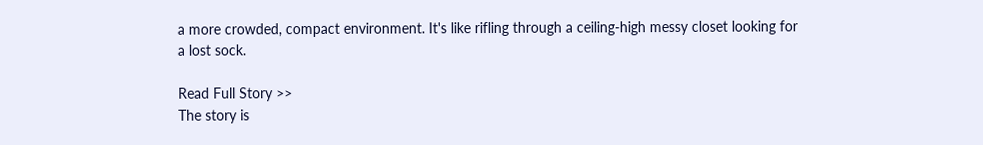a more crowded, compact environment. It's like rifling through a ceiling-high messy closet looking for a lost sock.

Read Full Story >>
The story is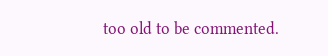too old to be commented.